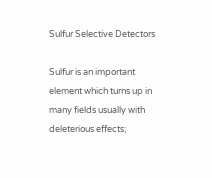Sulfur Selective Detectors

Sulfur is an important element which turns up in many fields usually with deleterious effects;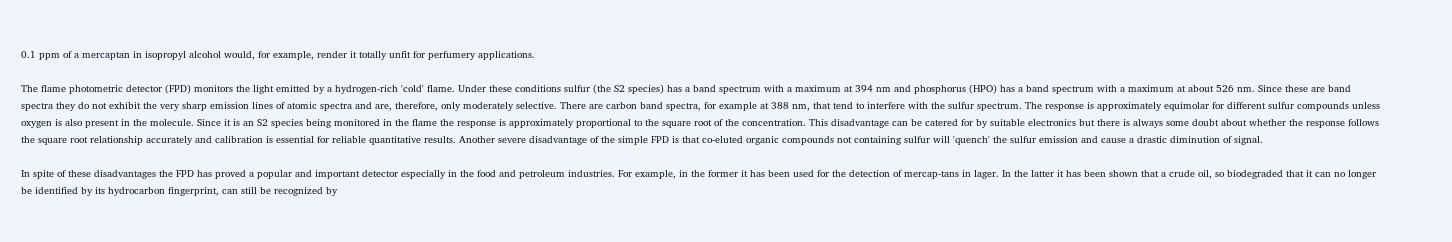0.1 ppm of a mercaptan in isopropyl alcohol would, for example, render it totally unfit for perfumery applications.

The flame photometric detector (FPD) monitors the light emitted by a hydrogen-rich 'cold' flame. Under these conditions sulfur (the S2 species) has a band spectrum with a maximum at 394 nm and phosphorus (HPO) has a band spectrum with a maximum at about 526 nm. Since these are band spectra they do not exhibit the very sharp emission lines of atomic spectra and are, therefore, only moderately selective. There are carbon band spectra, for example at 388 nm, that tend to interfere with the sulfur spectrum. The response is approximately equimolar for different sulfur compounds unless oxygen is also present in the molecule. Since it is an S2 species being monitored in the flame the response is approximately proportional to the square root of the concentration. This disadvantage can be catered for by suitable electronics but there is always some doubt about whether the response follows the square root relationship accurately and calibration is essential for reliable quantitative results. Another severe disadvantage of the simple FPD is that co-eluted organic compounds not containing sulfur will 'quench' the sulfur emission and cause a drastic diminution of signal.

In spite of these disadvantages the FPD has proved a popular and important detector especially in the food and petroleum industries. For example, in the former it has been used for the detection of mercap-tans in lager. In the latter it has been shown that a crude oil, so biodegraded that it can no longer be identified by its hydrocarbon fingerprint, can still be recognized by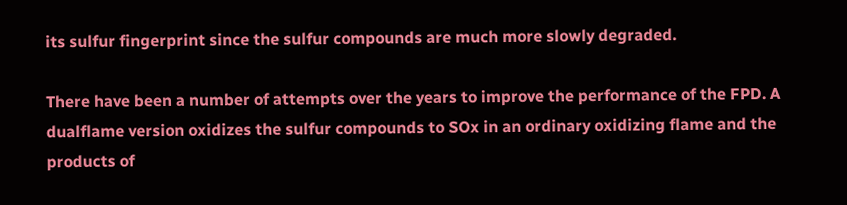its sulfur fingerprint since the sulfur compounds are much more slowly degraded.

There have been a number of attempts over the years to improve the performance of the FPD. A dualflame version oxidizes the sulfur compounds to SOx in an ordinary oxidizing flame and the products of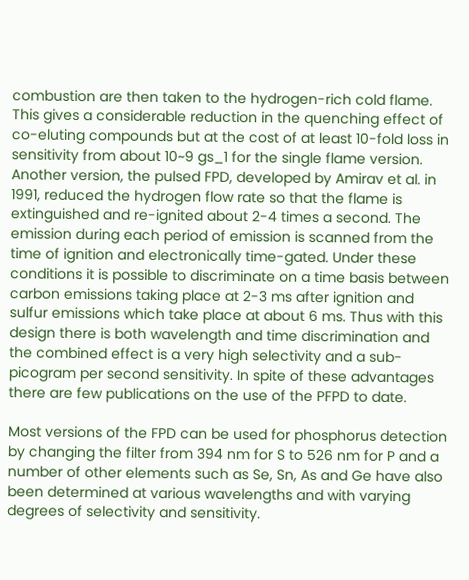combustion are then taken to the hydrogen-rich cold flame. This gives a considerable reduction in the quenching effect of co-eluting compounds but at the cost of at least 10-fold loss in sensitivity from about 10~9 gs_1 for the single flame version. Another version, the pulsed FPD, developed by Amirav et al. in 1991, reduced the hydrogen flow rate so that the flame is extinguished and re-ignited about 2-4 times a second. The emission during each period of emission is scanned from the time of ignition and electronically time-gated. Under these conditions it is possible to discriminate on a time basis between carbon emissions taking place at 2-3 ms after ignition and sulfur emissions which take place at about 6 ms. Thus with this design there is both wavelength and time discrimination and the combined effect is a very high selectivity and a sub-picogram per second sensitivity. In spite of these advantages there are few publications on the use of the PFPD to date.

Most versions of the FPD can be used for phosphorus detection by changing the filter from 394 nm for S to 526 nm for P and a number of other elements such as Se, Sn, As and Ge have also been determined at various wavelengths and with varying degrees of selectivity and sensitivity.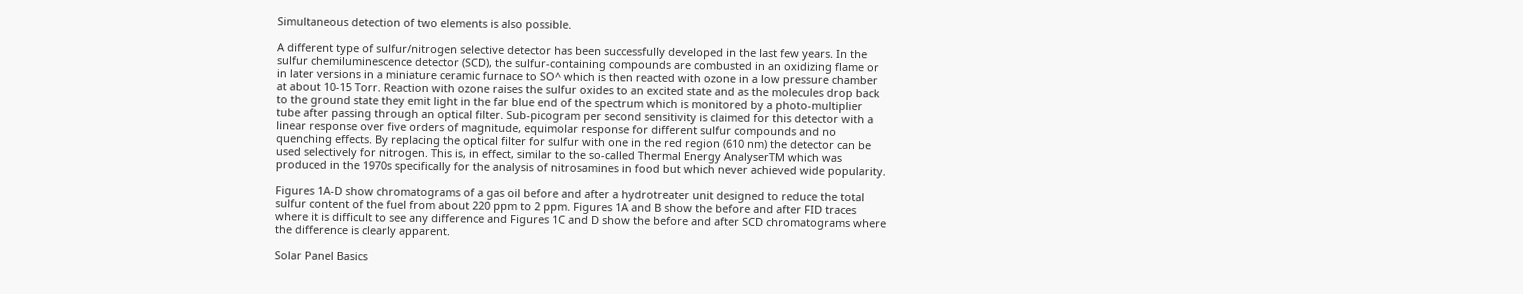Simultaneous detection of two elements is also possible.

A different type of sulfur/nitrogen selective detector has been successfully developed in the last few years. In the sulfur chemiluminescence detector (SCD), the sulfur-containing compounds are combusted in an oxidizing flame or in later versions in a miniature ceramic furnace to SO^ which is then reacted with ozone in a low pressure chamber at about 10-15 Torr. Reaction with ozone raises the sulfur oxides to an excited state and as the molecules drop back to the ground state they emit light in the far blue end of the spectrum which is monitored by a photo-multiplier tube after passing through an optical filter. Sub-picogram per second sensitivity is claimed for this detector with a linear response over five orders of magnitude, equimolar response for different sulfur compounds and no quenching effects. By replacing the optical filter for sulfur with one in the red region (610 nm) the detector can be used selectively for nitrogen. This is, in effect, similar to the so-called Thermal Energy AnalyserTM which was produced in the 1970s specifically for the analysis of nitrosamines in food but which never achieved wide popularity.

Figures 1A-D show chromatograms of a gas oil before and after a hydrotreater unit designed to reduce the total sulfur content of the fuel from about 220 ppm to 2 ppm. Figures 1A and B show the before and after FID traces where it is difficult to see any difference and Figures 1C and D show the before and after SCD chromatograms where the difference is clearly apparent.

Solar Panel Basics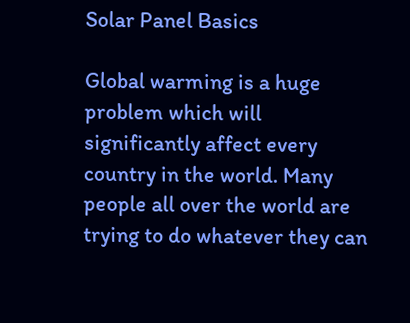Solar Panel Basics

Global warming is a huge problem which will significantly affect every country in the world. Many people all over the world are trying to do whatever they can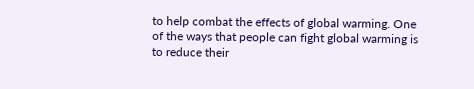to help combat the effects of global warming. One of the ways that people can fight global warming is to reduce their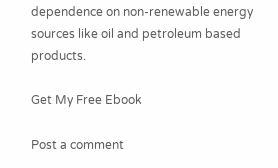dependence on non-renewable energy sources like oil and petroleum based products.

Get My Free Ebook

Post a comment